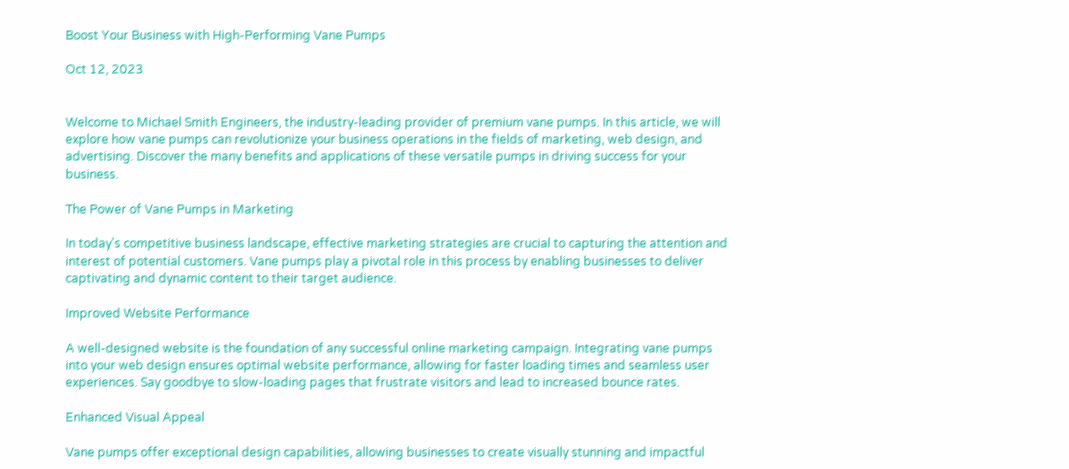Boost Your Business with High-Performing Vane Pumps

Oct 12, 2023


Welcome to Michael Smith Engineers, the industry-leading provider of premium vane pumps. In this article, we will explore how vane pumps can revolutionize your business operations in the fields of marketing, web design, and advertising. Discover the many benefits and applications of these versatile pumps in driving success for your business.

The Power of Vane Pumps in Marketing

In today's competitive business landscape, effective marketing strategies are crucial to capturing the attention and interest of potential customers. Vane pumps play a pivotal role in this process by enabling businesses to deliver captivating and dynamic content to their target audience.

Improved Website Performance

A well-designed website is the foundation of any successful online marketing campaign. Integrating vane pumps into your web design ensures optimal website performance, allowing for faster loading times and seamless user experiences. Say goodbye to slow-loading pages that frustrate visitors and lead to increased bounce rates.

Enhanced Visual Appeal

Vane pumps offer exceptional design capabilities, allowing businesses to create visually stunning and impactful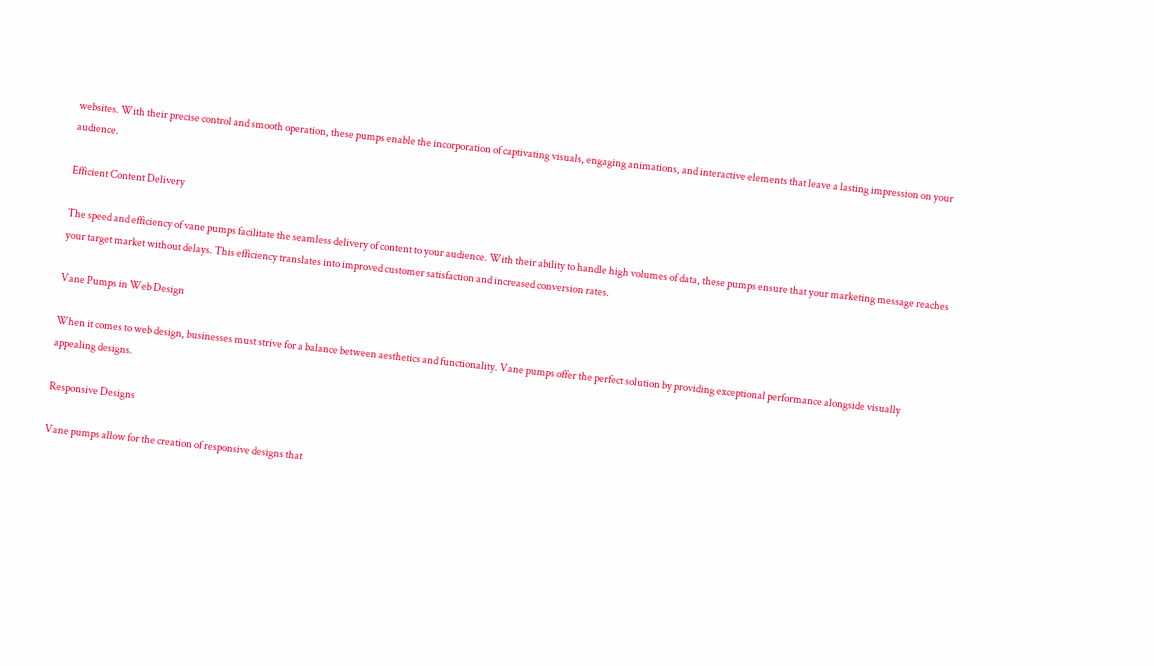websites. With their precise control and smooth operation, these pumps enable the incorporation of captivating visuals, engaging animations, and interactive elements that leave a lasting impression on your audience.

Efficient Content Delivery

The speed and efficiency of vane pumps facilitate the seamless delivery of content to your audience. With their ability to handle high volumes of data, these pumps ensure that your marketing message reaches your target market without delays. This efficiency translates into improved customer satisfaction and increased conversion rates.

Vane Pumps in Web Design

When it comes to web design, businesses must strive for a balance between aesthetics and functionality. Vane pumps offer the perfect solution by providing exceptional performance alongside visually appealing designs.

Responsive Designs

Vane pumps allow for the creation of responsive designs that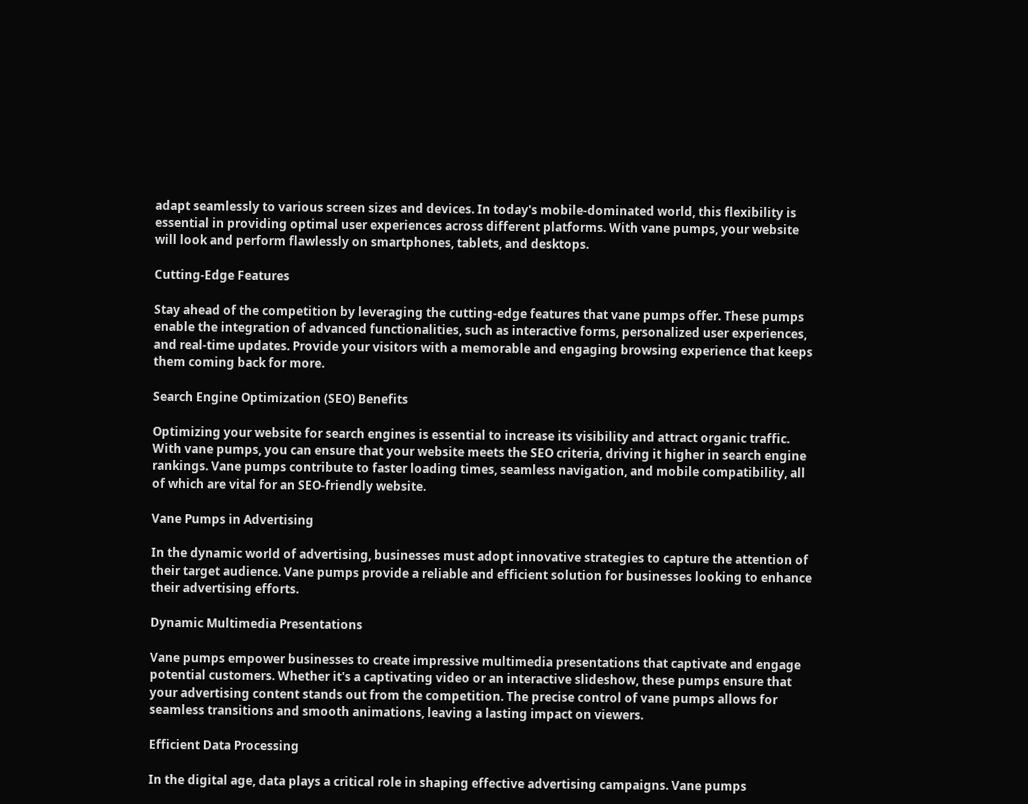adapt seamlessly to various screen sizes and devices. In today's mobile-dominated world, this flexibility is essential in providing optimal user experiences across different platforms. With vane pumps, your website will look and perform flawlessly on smartphones, tablets, and desktops.

Cutting-Edge Features

Stay ahead of the competition by leveraging the cutting-edge features that vane pumps offer. These pumps enable the integration of advanced functionalities, such as interactive forms, personalized user experiences, and real-time updates. Provide your visitors with a memorable and engaging browsing experience that keeps them coming back for more.

Search Engine Optimization (SEO) Benefits

Optimizing your website for search engines is essential to increase its visibility and attract organic traffic. With vane pumps, you can ensure that your website meets the SEO criteria, driving it higher in search engine rankings. Vane pumps contribute to faster loading times, seamless navigation, and mobile compatibility, all of which are vital for an SEO-friendly website.

Vane Pumps in Advertising

In the dynamic world of advertising, businesses must adopt innovative strategies to capture the attention of their target audience. Vane pumps provide a reliable and efficient solution for businesses looking to enhance their advertising efforts.

Dynamic Multimedia Presentations

Vane pumps empower businesses to create impressive multimedia presentations that captivate and engage potential customers. Whether it's a captivating video or an interactive slideshow, these pumps ensure that your advertising content stands out from the competition. The precise control of vane pumps allows for seamless transitions and smooth animations, leaving a lasting impact on viewers.

Efficient Data Processing

In the digital age, data plays a critical role in shaping effective advertising campaigns. Vane pumps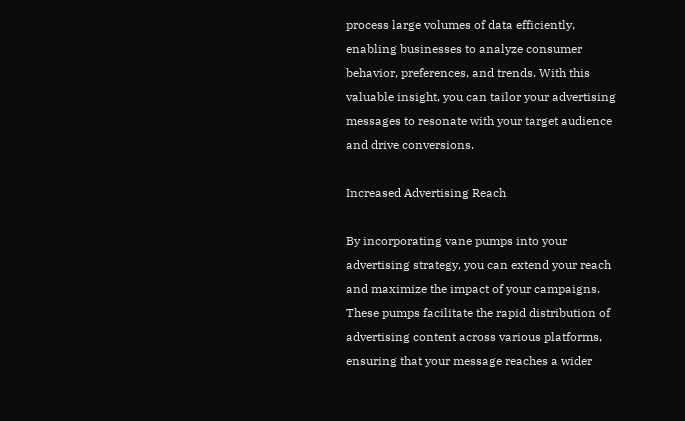process large volumes of data efficiently, enabling businesses to analyze consumer behavior, preferences, and trends. With this valuable insight, you can tailor your advertising messages to resonate with your target audience and drive conversions.

Increased Advertising Reach

By incorporating vane pumps into your advertising strategy, you can extend your reach and maximize the impact of your campaigns. These pumps facilitate the rapid distribution of advertising content across various platforms, ensuring that your message reaches a wider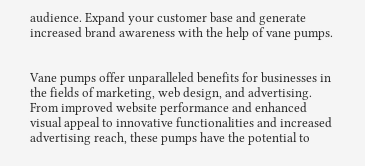audience. Expand your customer base and generate increased brand awareness with the help of vane pumps.


Vane pumps offer unparalleled benefits for businesses in the fields of marketing, web design, and advertising. From improved website performance and enhanced visual appeal to innovative functionalities and increased advertising reach, these pumps have the potential to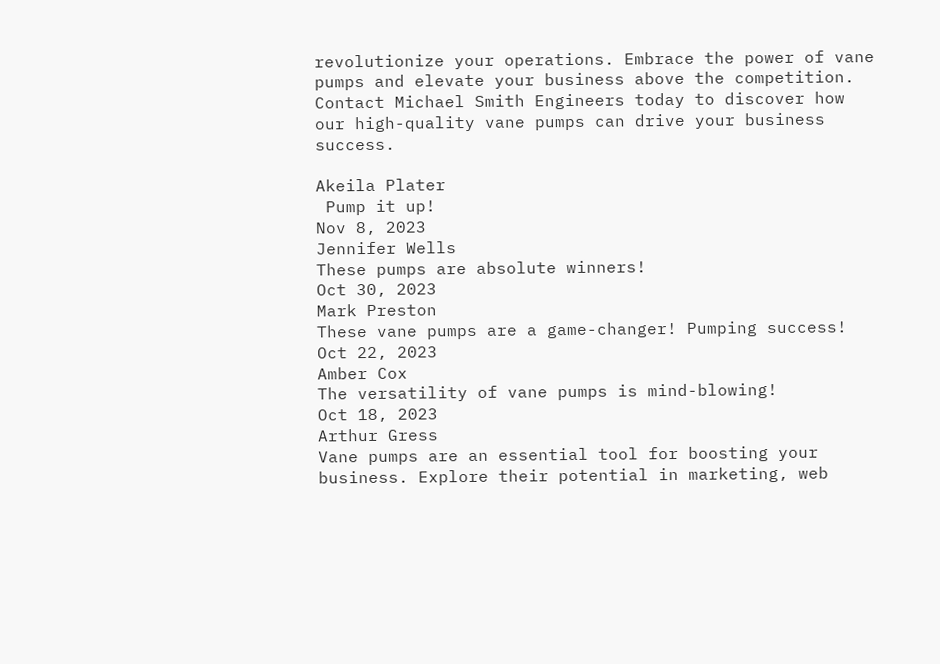revolutionize your operations. Embrace the power of vane pumps and elevate your business above the competition. Contact Michael Smith Engineers today to discover how our high-quality vane pumps can drive your business success.

Akeila Plater
 Pump it up!
Nov 8, 2023
Jennifer Wells
These pumps are absolute winners!
Oct 30, 2023
Mark Preston
These vane pumps are a game-changer! Pumping success!
Oct 22, 2023
Amber Cox
The versatility of vane pumps is mind-blowing!
Oct 18, 2023
Arthur Gress
Vane pumps are an essential tool for boosting your business. Explore their potential in marketing, web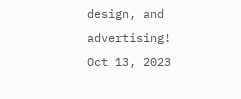design, and advertising!
Oct 13, 2023